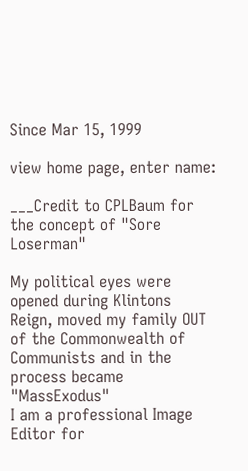Since Mar 15, 1999

view home page, enter name:

___Credit to CPLBaum for the concept of "Sore Loserman"

My political eyes were opened during Klintons Reign, moved my family OUT of the Commonwealth of Communists and in the process became "MassExodus"
I am a professional Image Editor for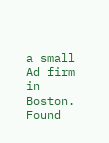a small Ad firm in Boston.
Found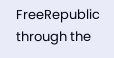FreeRepublic through the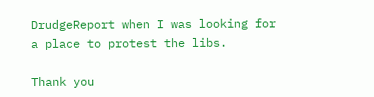DrudgeReport when I was looking for a place to protest the libs.

Thank you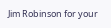Jim Robinson for your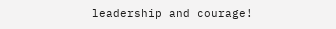leadership and courage!